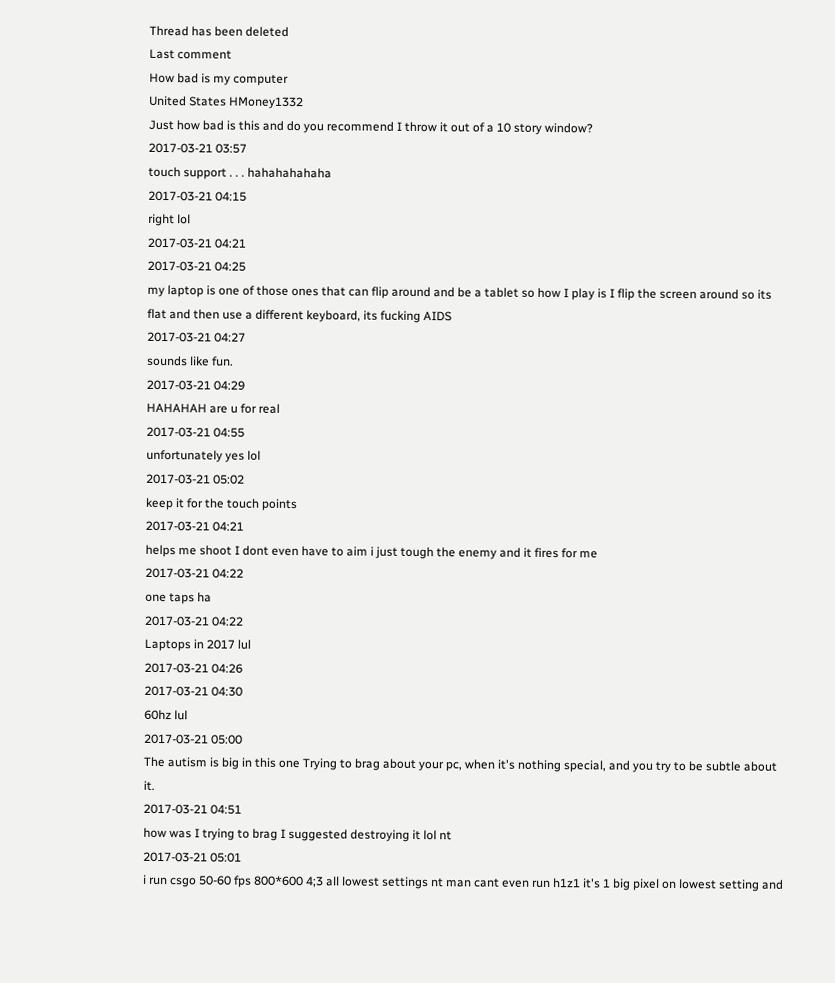Thread has been deleted
Last comment
How bad is my computer
United States HMoney1332
Just how bad is this and do you recommend I throw it out of a 10 story window?
2017-03-21 03:57
touch support . . . hahahahahaha
2017-03-21 04:15
right lol
2017-03-21 04:21
2017-03-21 04:25
my laptop is one of those ones that can flip around and be a tablet so how I play is I flip the screen around so its flat and then use a different keyboard, its fucking AIDS
2017-03-21 04:27
sounds like fun.
2017-03-21 04:29
HAHAHAH are u for real
2017-03-21 04:55
unfortunately yes lol
2017-03-21 05:02
keep it for the touch points
2017-03-21 04:21
helps me shoot I dont even have to aim i just tough the enemy and it fires for me
2017-03-21 04:22
one taps ha
2017-03-21 04:22
Laptops in 2017 lul
2017-03-21 04:26
2017-03-21 04:30
60hz lul
2017-03-21 05:00
The autism is big in this one Trying to brag about your pc, when it's nothing special, and you try to be subtle about it.
2017-03-21 04:51
how was I trying to brag I suggested destroying it lol nt
2017-03-21 05:01
i run csgo 50-60 fps 800*600 4;3 all lowest settings nt man cant even run h1z1 it's 1 big pixel on lowest setting and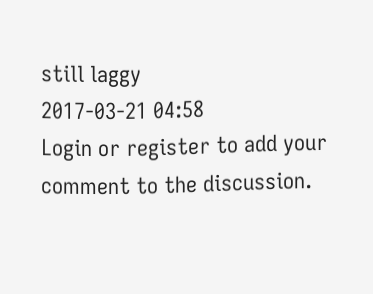still laggy
2017-03-21 04:58
Login or register to add your comment to the discussion.